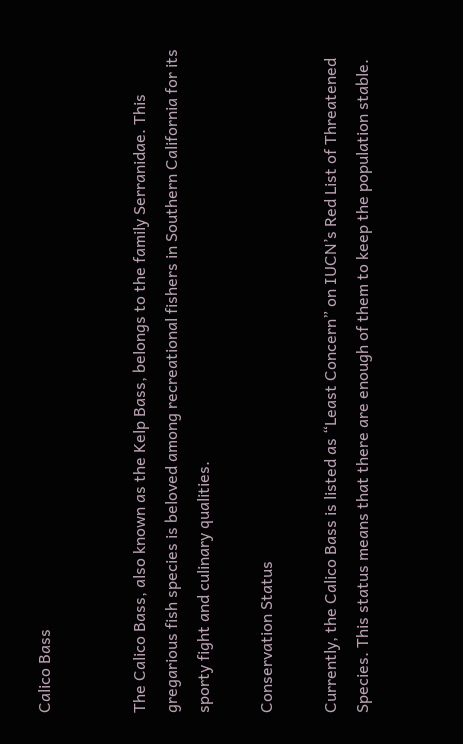Calico Bass


The Calico Bass, also known as the Kelp Bass, belongs to the family Serranidae. This gregarious fish species is beloved among recreational fishers in Southern California for its sporty fight and culinary qualities.

Conservation Status

Currently, the Calico Bass is listed as “Least Concern” on IUCN’s Red List of Threatened Species. This status means that there are enough of them to keep the population stable.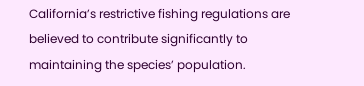California’s restrictive fishing regulations are believed to contribute significantly to maintaining the species’ population.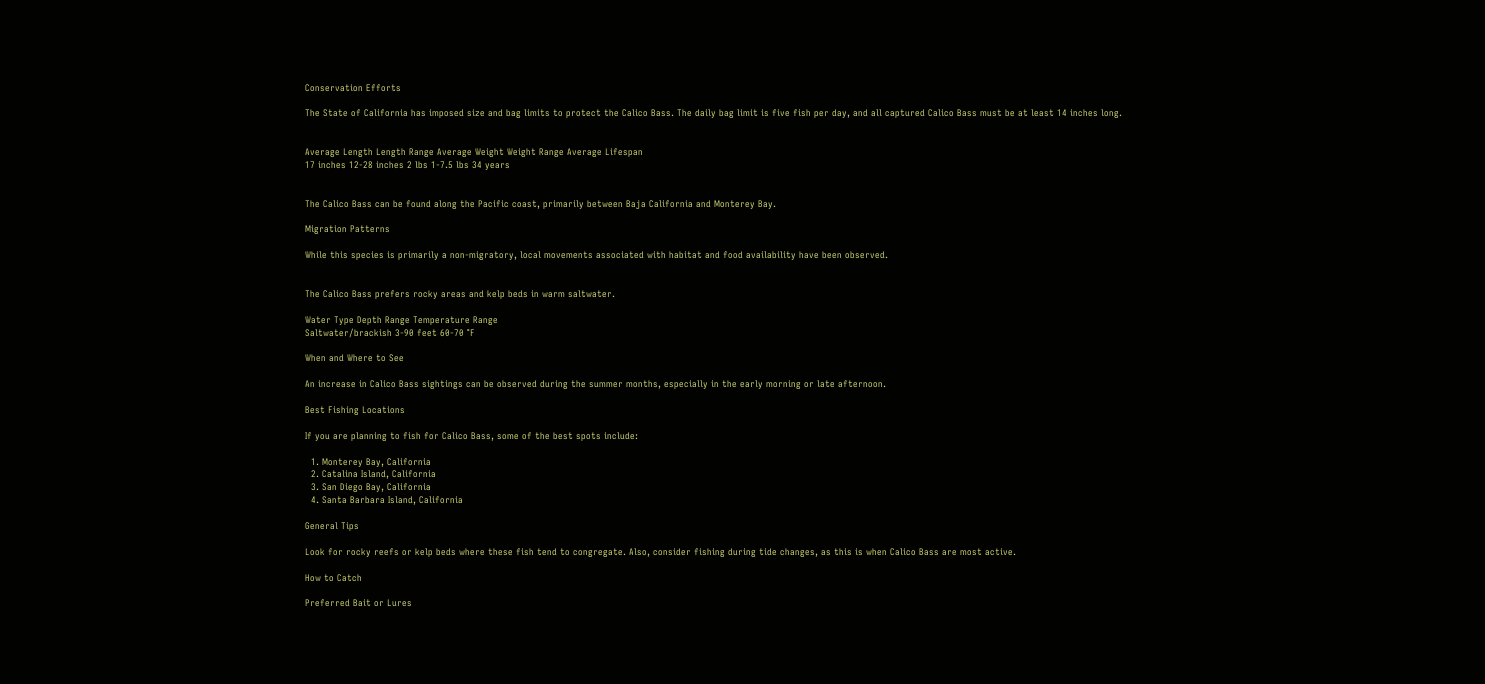Conservation Efforts

The State of California has imposed size and bag limits to protect the Calico Bass. The daily bag limit is five fish per day, and all captured Calico Bass must be at least 14 inches long.


Average Length Length Range Average Weight Weight Range Average Lifespan
17 inches 12-28 inches 2 lbs 1-7.5 lbs 34 years


The Calico Bass can be found along the Pacific coast, primarily between Baja California and Monterey Bay.

Migration Patterns

While this species is primarily a non-migratory, local movements associated with habitat and food availability have been observed.


The Calico Bass prefers rocky areas and kelp beds in warm saltwater.

Water Type Depth Range Temperature Range
Saltwater/brackish 3-90 feet 60-70 °F

When and Where to See

An increase in Calico Bass sightings can be observed during the summer months, especially in the early morning or late afternoon.

Best Fishing Locations

If you are planning to fish for Calico Bass, some of the best spots include:

  1. Monterey Bay, California
  2. Catalina Island, California
  3. San Diego Bay, California
  4. Santa Barbara Island, California

General Tips

Look for rocky reefs or kelp beds where these fish tend to congregate. Also, consider fishing during tide changes, as this is when Calico Bass are most active.

How to Catch

Preferred Bait or Lures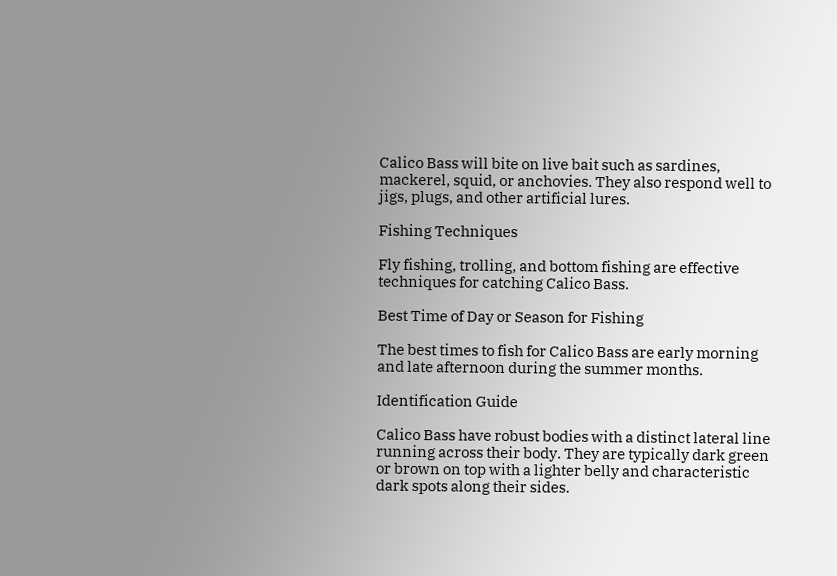Calico Bass will bite on live bait such as sardines, mackerel, squid, or anchovies. They also respond well to jigs, plugs, and other artificial lures.

Fishing Techniques

Fly fishing, trolling, and bottom fishing are effective techniques for catching Calico Bass.

Best Time of Day or Season for Fishing

The best times to fish for Calico Bass are early morning and late afternoon during the summer months.

Identification Guide

Calico Bass have robust bodies with a distinct lateral line running across their body. They are typically dark green or brown on top with a lighter belly and characteristic dark spots along their sides.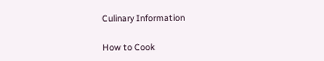Culinary Information

How to Cook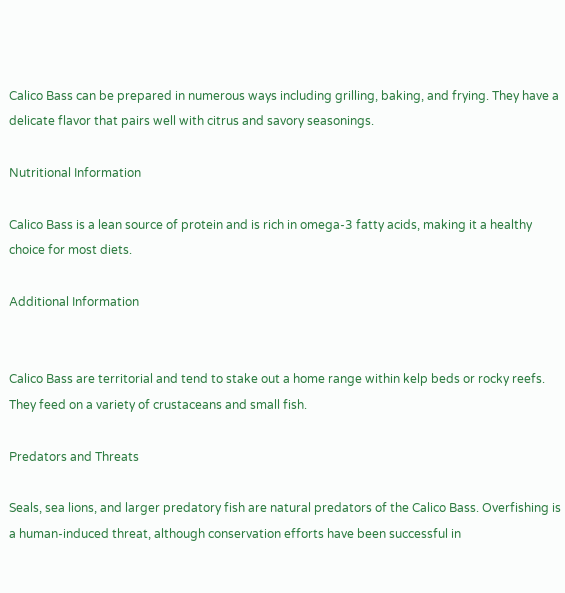Calico Bass can be prepared in numerous ways including grilling, baking, and frying. They have a delicate flavor that pairs well with citrus and savory seasonings.

Nutritional Information

Calico Bass is a lean source of protein and is rich in omega-3 fatty acids, making it a healthy choice for most diets.

Additional Information


Calico Bass are territorial and tend to stake out a home range within kelp beds or rocky reefs. They feed on a variety of crustaceans and small fish.

Predators and Threats

Seals, sea lions, and larger predatory fish are natural predators of the Calico Bass. Overfishing is a human-induced threat, although conservation efforts have been successful in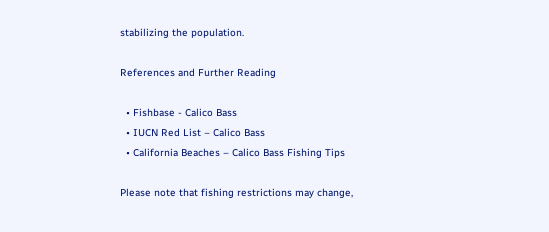stabilizing the population.

References and Further Reading

  • Fishbase - Calico Bass
  • IUCN Red List – Calico Bass
  • California Beaches – Calico Bass Fishing Tips

Please note that fishing restrictions may change,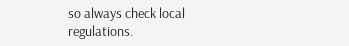so always check local regulations.